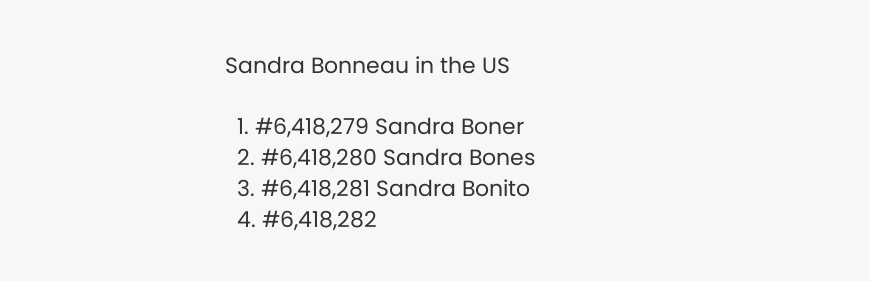Sandra Bonneau in the US

  1. #6,418,279 Sandra Boner
  2. #6,418,280 Sandra Bones
  3. #6,418,281 Sandra Bonito
  4. #6,418,282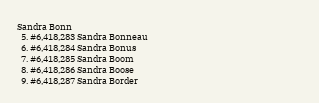Sandra Bonn
  5. #6,418,283 Sandra Bonneau
  6. #6,418,284 Sandra Bonus
  7. #6,418,285 Sandra Boom
  8. #6,418,286 Sandra Boose
  9. #6,418,287 Sandra Border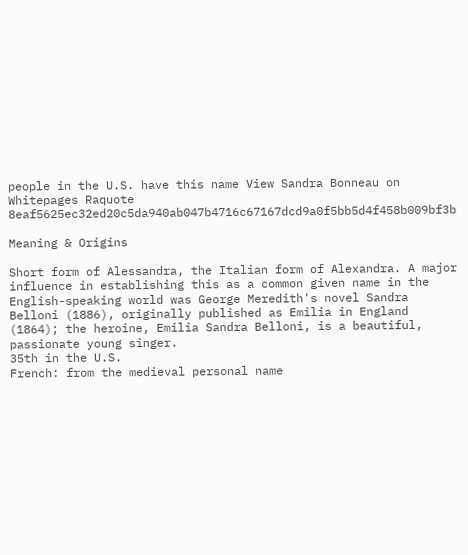people in the U.S. have this name View Sandra Bonneau on Whitepages Raquote 8eaf5625ec32ed20c5da940ab047b4716c67167dcd9a0f5bb5d4f458b009bf3b

Meaning & Origins

Short form of Alessandra, the Italian form of Alexandra. A major influence in establishing this as a common given name in the English-speaking world was George Meredith's novel Sandra Belloni (1886), originally published as Emilia in England (1864); the heroine, Emilia Sandra Belloni, is a beautiful, passionate young singer.
35th in the U.S.
French: from the medieval personal name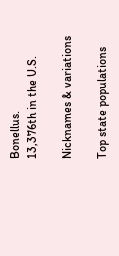Bonellus.
13,376th in the U.S.

Nicknames & variations

Top state populations